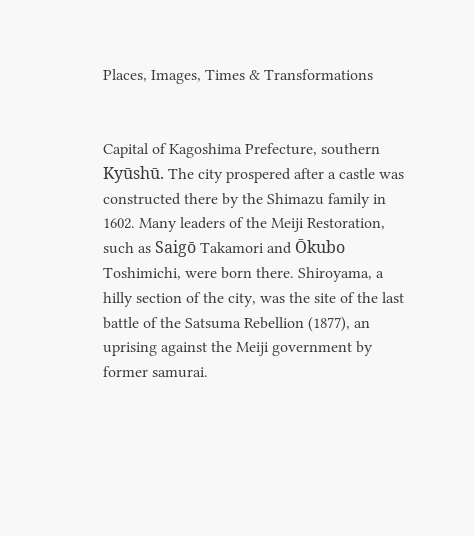Places, Images, Times & Transformations


Capital of Kagoshima Prefecture, southern Kyūshū. The city prospered after a castle was constructed there by the Shimazu family in 1602. Many leaders of the Meiji Restoration, such as Saigō Takamori and Ōkubo Toshimichi, were born there. Shiroyama, a hilly section of the city, was the site of the last battle of the Satsuma Rebellion (1877), an uprising against the Meiji government by former samurai.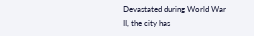Devastated during World War II, the city has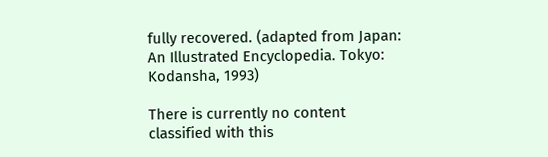fully recovered. (adapted from Japan: An Illustrated Encyclopedia. Tokyo: Kodansha, 1993)

There is currently no content classified with this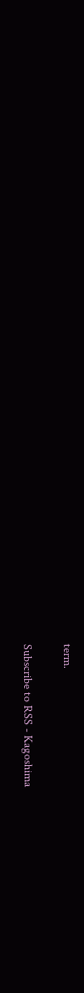term.

Subscribe to RSS - Kagoshima